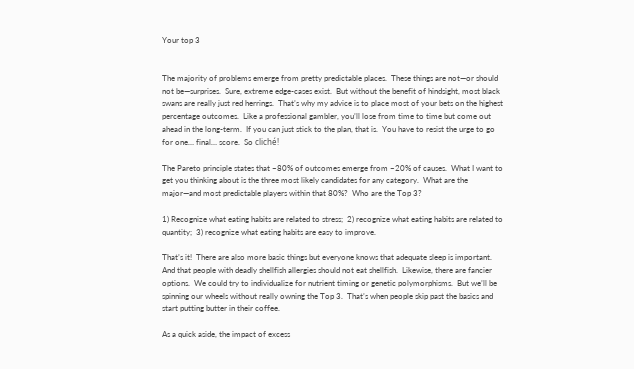Your top 3


The majority of problems emerge from pretty predictable places.  These things are not—or should not be—surprises.  Sure, extreme edge-cases exist.  But without the benefit of hindsight, most black swans are really just red herrings.  That’s why my advice is to place most of your bets on the highest percentage outcomes.  Like a professional gambler, you’ll lose from time to time but come out ahead in the long-term.  If you can just stick to the plan, that is.  You have to resist the urge to go for one… final… score.  So cliché!

The Pareto principle states that ~80% of outcomes emerge from ~20% of causes.  What I want to get you thinking about is the three most likely candidates for any category.  What are the major—and most predictable players within that 80%?  Who are the Top 3?

1) Recognize what eating habits are related to stress;  2) recognize what eating habits are related to quantity;  3) recognize what eating habits are easy to improve.

That’s it!  There are also more basic things but everyone knows that adequate sleep is important.  And that people with deadly shellfish allergies should not eat shellfish.  Likewise, there are fancier options.  We could try to individualize for nutrient timing or genetic polymorphisms.  But we’ll be spinning our wheels without really owning the Top 3.  That’s when people skip past the basics and start putting butter in their coffee.

As a quick aside, the impact of excess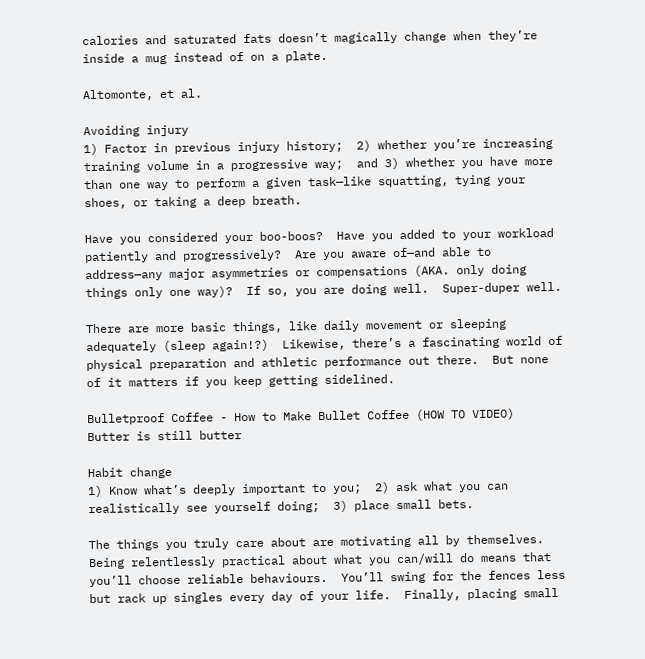calories and saturated fats doesn’t magically change when they’re inside a mug instead of on a plate.

Altomonte, et al.

Avoiding injury
1) Factor in previous injury history;  2) whether you’re increasing training volume in a progressive way;  and 3) whether you have more than one way to perform a given task—like squatting, tying your shoes, or taking a deep breath.

Have you considered your boo-boos?  Have you added to your workload patiently and progressively?  Are you aware of—and able to address—any major asymmetries or compensations (AKA. only doing things only one way)?  If so, you are doing well.  Super-duper well.

There are more basic things, like daily movement or sleeping adequately (sleep again!?)  Likewise, there’s a fascinating world of physical preparation and athletic performance out there.  But none of it matters if you keep getting sidelined.

Bulletproof Coffee - How to Make Bullet Coffee (HOW TO VIDEO)
Butter is still butter

Habit change
1) Know what’s deeply important to you;  2) ask what you can realistically see yourself doing;  3) place small bets.

The things you truly care about are motivating all by themselves.  Being relentlessly practical about what you can/will do means that you’ll choose reliable behaviours.  You’ll swing for the fences less but rack up singles every day of your life.  Finally, placing small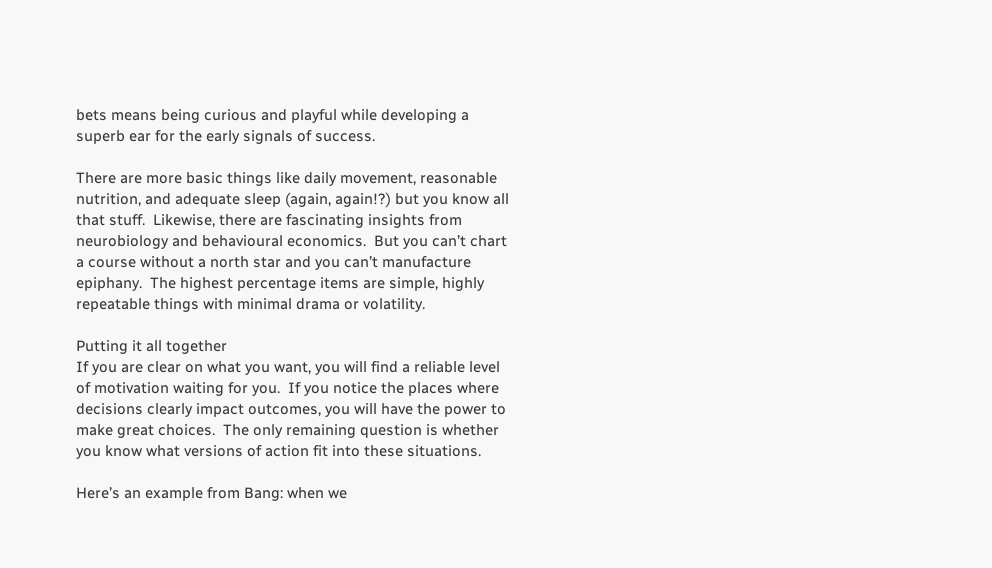bets means being curious and playful while developing a superb ear for the early signals of success.

There are more basic things like daily movement, reasonable nutrition, and adequate sleep (again, again!?) but you know all that stuff.  Likewise, there are fascinating insights from neurobiology and behavioural economics.  But you can’t chart a course without a north star and you can’t manufacture epiphany.  The highest percentage items are simple, highly repeatable things with minimal drama or volatility.

Putting it all together
If you are clear on what you want, you will find a reliable level of motivation waiting for you.  If you notice the places where decisions clearly impact outcomes, you will have the power to make great choices.  The only remaining question is whether you know what versions of action fit into these situations.

Here’s an example from Bang: when we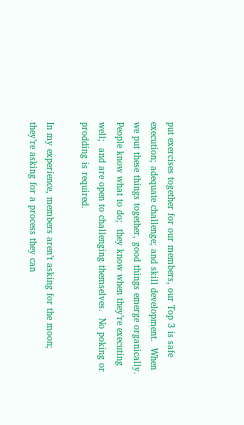put exercises together for our members, our Top 3 is safe execution; adequate challenge; and skill development.  When we put these things together, good things emerge organically.  People know what to do;  they know when they’re executing well;  and are open to challenging themselves.  No poking or prodding is required.

In my experience, members aren’t asking for the moon;  they’re asking for a process they can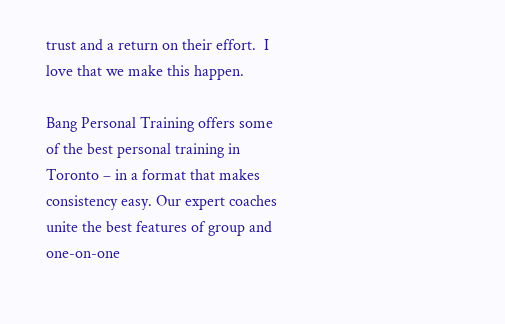trust and a return on their effort.  I love that we make this happen.

Bang Personal Training offers some of the best personal training in Toronto – in a format that makes consistency easy. Our expert coaches unite the best features of group and one-on-one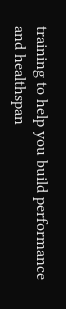training to help you build performance and healthspan